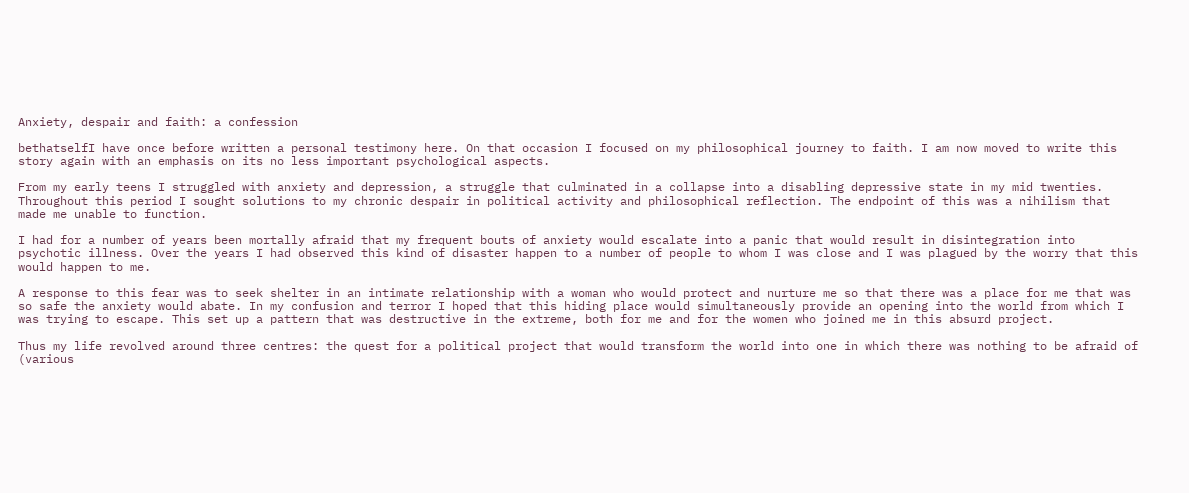Anxiety, despair and faith: a confession

bethatselfI have once before written a personal testimony here. On that occasion I focused on my philosophical journey to faith. I am now moved to write this story again with an emphasis on its no less important psychological aspects.

From my early teens I struggled with anxiety and depression, a struggle that culminated in a collapse into a disabling depressive state in my mid twenties. Throughout this period I sought solutions to my chronic despair in political activity and philosophical reflection. The endpoint of this was a nihilism that made me unable to function.

I had for a number of years been mortally afraid that my frequent bouts of anxiety would escalate into a panic that would result in disintegration into psychotic illness. Over the years I had observed this kind of disaster happen to a number of people to whom I was close and I was plagued by the worry that this would happen to me.

A response to this fear was to seek shelter in an intimate relationship with a woman who would protect and nurture me so that there was a place for me that was so safe the anxiety would abate. In my confusion and terror I hoped that this hiding place would simultaneously provide an opening into the world from which I was trying to escape. This set up a pattern that was destructive in the extreme, both for me and for the women who joined me in this absurd project.

Thus my life revolved around three centres: the quest for a political project that would transform the world into one in which there was nothing to be afraid of (various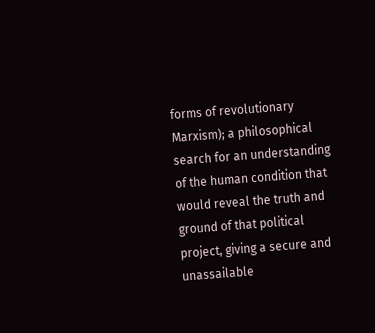forms of revolutionary Marxism); a philosophical search for an understanding of the human condition that would reveal the truth and ground of that political project, giving a secure and unassailable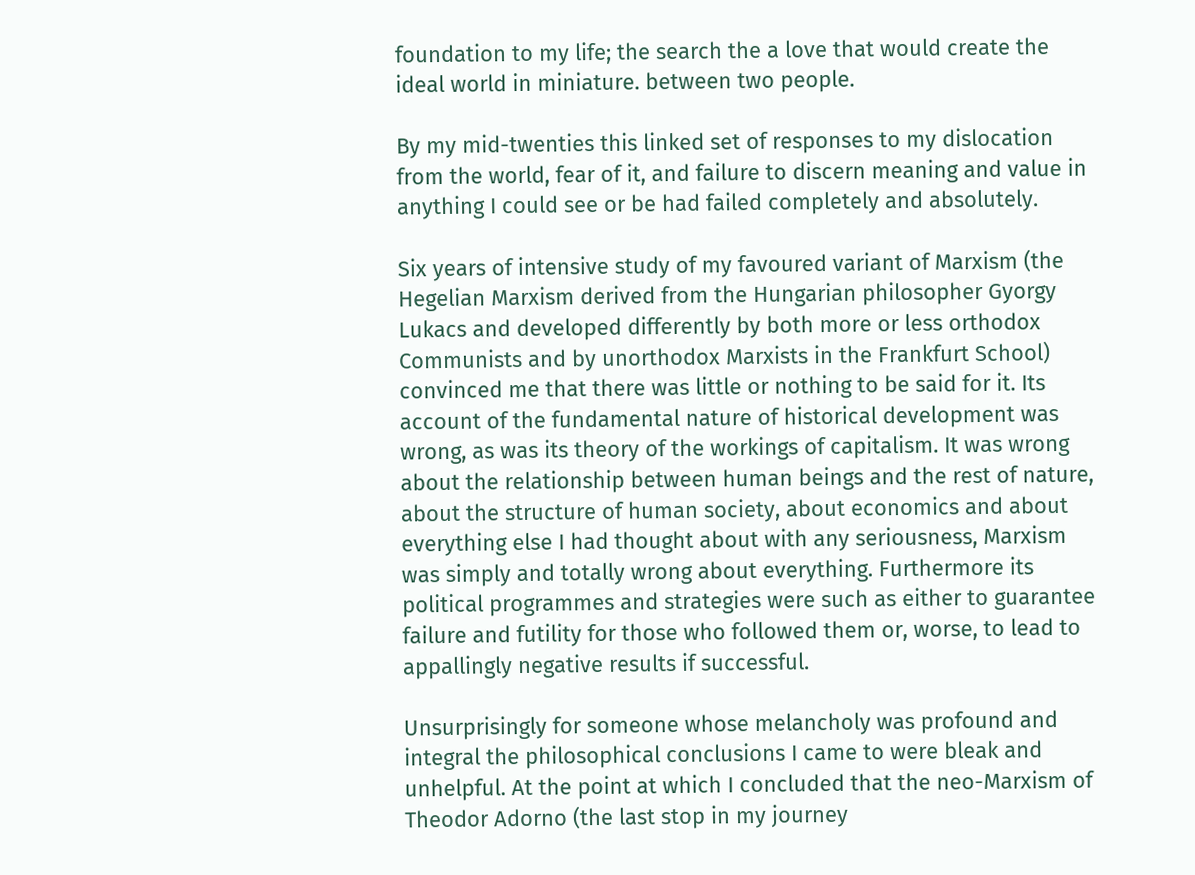foundation to my life; the search the a love that would create the ideal world in miniature. between two people.

By my mid-twenties this linked set of responses to my dislocation from the world, fear of it, and failure to discern meaning and value in anything I could see or be had failed completely and absolutely.

Six years of intensive study of my favoured variant of Marxism (the Hegelian Marxism derived from the Hungarian philosopher Gyorgy Lukacs and developed differently by both more or less orthodox Communists and by unorthodox Marxists in the Frankfurt School) convinced me that there was little or nothing to be said for it. Its account of the fundamental nature of historical development was wrong, as was its theory of the workings of capitalism. It was wrong about the relationship between human beings and the rest of nature, about the structure of human society, about economics and about everything else I had thought about with any seriousness, Marxism was simply and totally wrong about everything. Furthermore its political programmes and strategies were such as either to guarantee failure and futility for those who followed them or, worse, to lead to appallingly negative results if successful.

Unsurprisingly for someone whose melancholy was profound and integral the philosophical conclusions I came to were bleak and unhelpful. At the point at which I concluded that the neo-Marxism of Theodor Adorno (the last stop in my journey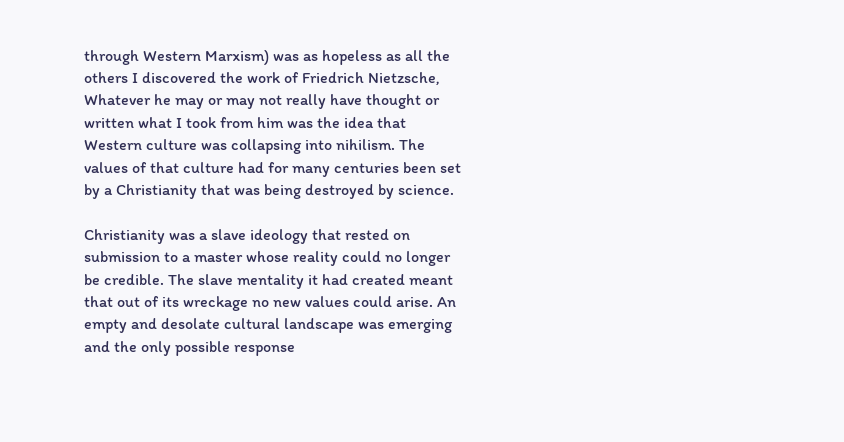through Western Marxism) was as hopeless as all the others I discovered the work of Friedrich Nietzsche, Whatever he may or may not really have thought or written what I took from him was the idea that Western culture was collapsing into nihilism. The values of that culture had for many centuries been set by a Christianity that was being destroyed by science.

Christianity was a slave ideology that rested on submission to a master whose reality could no longer be credible. The slave mentality it had created meant that out of its wreckage no new values could arise. An empty and desolate cultural landscape was emerging and the only possible response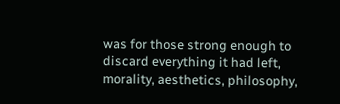was for those strong enough to discard everything it had left, morality, aesthetics, philosophy,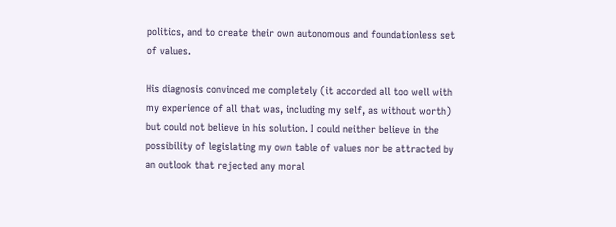politics, and to create their own autonomous and foundationless set of values.

His diagnosis convinced me completely (it accorded all too well with my experience of all that was, including my self, as without worth) but could not believe in his solution. I could neither believe in the possibility of legislating my own table of values nor be attracted by an outlook that rejected any moral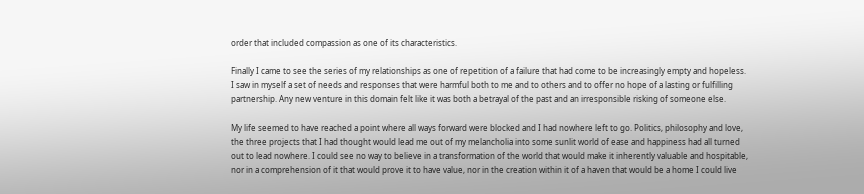order that included compassion as one of its characteristics.

Finally I came to see the series of my relationships as one of repetition of a failure that had come to be increasingly empty and hopeless. I saw in myself a set of needs and responses that were harmful both to me and to others and to offer no hope of a lasting or fulfilling partnership. Any new venture in this domain felt like it was both a betrayal of the past and an irresponsible risking of someone else.

My life seemed to have reached a point where all ways forward were blocked and I had nowhere left to go. Politics, philosophy and love, the three projects that I had thought would lead me out of my melancholia into some sunlit world of ease and happiness had all turned out to lead nowhere. I could see no way to believe in a transformation of the world that would make it inherently valuable and hospitable, nor in a comprehension of it that would prove it to have value, nor in the creation within it of a haven that would be a home I could live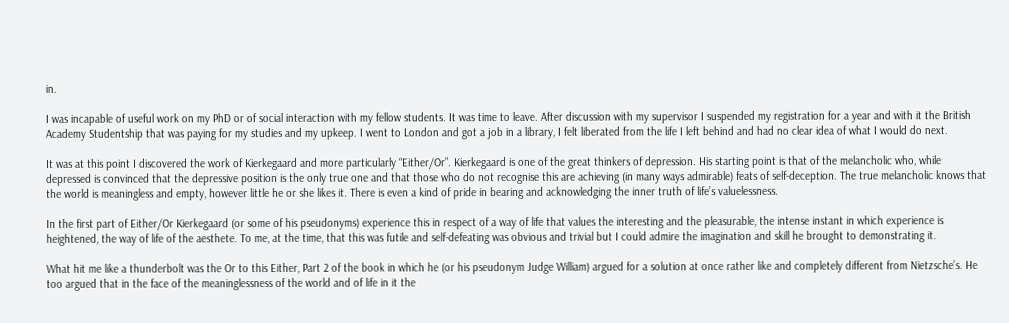in.

I was incapable of useful work on my PhD or of social interaction with my fellow students. It was time to leave. After discussion with my supervisor I suspended my registration for a year and with it the British Academy Studentship that was paying for my studies and my upkeep. I went to London and got a job in a library, I felt liberated from the life I left behind and had no clear idea of what I would do next.

It was at this point I discovered the work of Kierkegaard and more particularly “Either/Or”. Kierkegaard is one of the great thinkers of depression. His starting point is that of the melancholic who, while depressed is convinced that the depressive position is the only true one and that those who do not recognise this are achieving (in many ways admirable) feats of self-deception. The true melancholic knows that the world is meaningless and empty, however little he or she likes it. There is even a kind of pride in bearing and acknowledging the inner truth of life’s valuelessness.

In the first part of Either/Or Kierkegaard (or some of his pseudonyms) experience this in respect of a way of life that values the interesting and the pleasurable, the intense instant in which experience is heightened, the way of life of the aesthete. To me, at the time, that this was futile and self-defeating was obvious and trivial but I could admire the imagination and skill he brought to demonstrating it.

What hit me like a thunderbolt was the Or to this Either, Part 2 of the book in which he (or his pseudonym Judge William) argued for a solution at once rather like and completely different from Nietzsche’s. He too argued that in the face of the meaninglessness of the world and of life in it the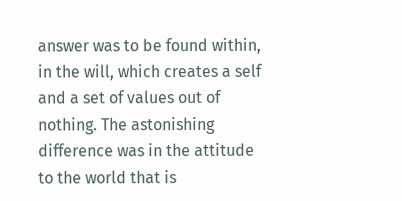answer was to be found within, in the will, which creates a self and a set of values out of nothing. The astonishing difference was in the attitude to the world that is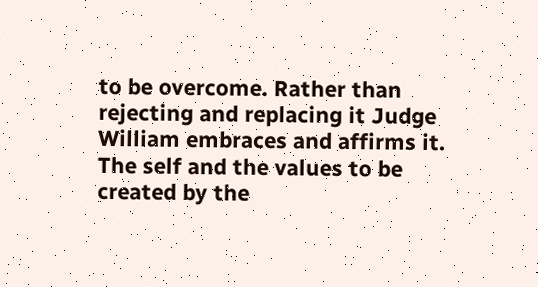to be overcome. Rather than rejecting and replacing it Judge William embraces and affirms it. The self and the values to be created by the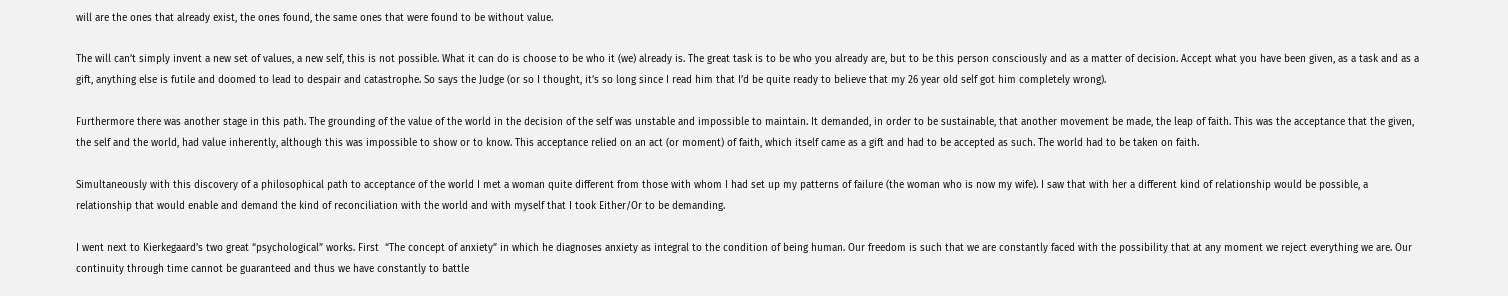will are the ones that already exist, the ones found, the same ones that were found to be without value.

The will can’t simply invent a new set of values, a new self, this is not possible. What it can do is choose to be who it (we) already is. The great task is to be who you already are, but to be this person consciously and as a matter of decision. Accept what you have been given, as a task and as a gift, anything else is futile and doomed to lead to despair and catastrophe. So says the Judge (or so I thought, it’s so long since I read him that I’d be quite ready to believe that my 26 year old self got him completely wrong).

Furthermore there was another stage in this path. The grounding of the value of the world in the decision of the self was unstable and impossible to maintain. It demanded, in order to be sustainable, that another movement be made, the leap of faith. This was the acceptance that the given, the self and the world, had value inherently, although this was impossible to show or to know. This acceptance relied on an act (or moment) of faith, which itself came as a gift and had to be accepted as such. The world had to be taken on faith.

Simultaneously with this discovery of a philosophical path to acceptance of the world I met a woman quite different from those with whom I had set up my patterns of failure (the woman who is now my wife). I saw that with her a different kind of relationship would be possible, a relationship that would enable and demand the kind of reconciliation with the world and with myself that I took Either/Or to be demanding.

I went next to Kierkegaard’s two great “psychological” works. First  “The concept of anxiety” in which he diagnoses anxiety as integral to the condition of being human. Our freedom is such that we are constantly faced with the possibility that at any moment we reject everything we are. Our continuity through time cannot be guaranteed and thus we have constantly to battle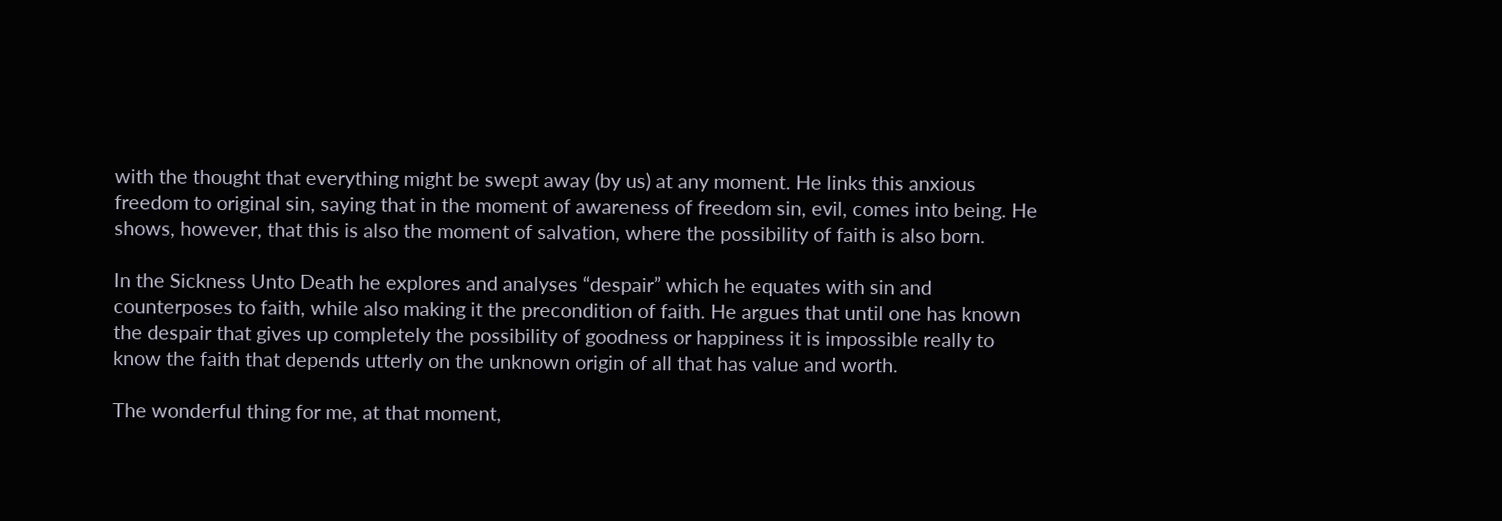with the thought that everything might be swept away (by us) at any moment. He links this anxious freedom to original sin, saying that in the moment of awareness of freedom sin, evil, comes into being. He shows, however, that this is also the moment of salvation, where the possibility of faith is also born.

In the Sickness Unto Death he explores and analyses “despair” which he equates with sin and counterposes to faith, while also making it the precondition of faith. He argues that until one has known the despair that gives up completely the possibility of goodness or happiness it is impossible really to know the faith that depends utterly on the unknown origin of all that has value and worth.

The wonderful thing for me, at that moment,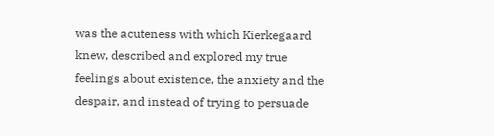was the acuteness with which Kierkegaard knew, described and explored my true feelings about existence, the anxiety and the despair, and instead of trying to persuade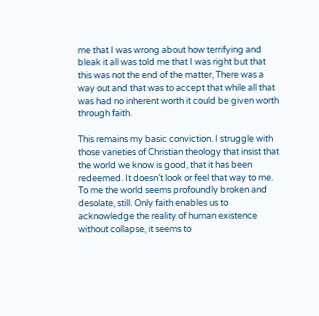me that I was wrong about how terrifying and bleak it all was told me that I was right but that this was not the end of the matter, There was a way out and that was to accept that while all that was had no inherent worth it could be given worth through faith.

This remains my basic conviction. I struggle with those varieties of Christian theology that insist that the world we know is good, that it has been redeemed. It doesn’t look or feel that way to me. To me the world seems profoundly broken and desolate, still. Only faith enables us to acknowledge the reality of human existence without collapse, it seems to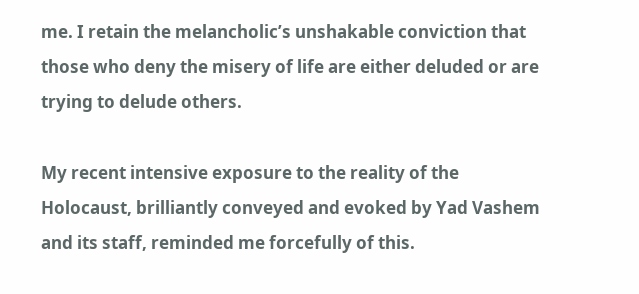me. I retain the melancholic’s unshakable conviction that those who deny the misery of life are either deluded or are trying to delude others.

My recent intensive exposure to the reality of the Holocaust, brilliantly conveyed and evoked by Yad Vashem and its staff, reminded me forcefully of this.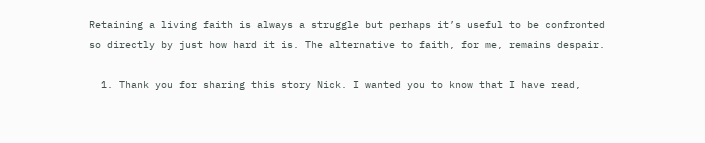Retaining a living faith is always a struggle but perhaps it’s useful to be confronted so directly by just how hard it is. The alternative to faith, for me, remains despair.

  1. Thank you for sharing this story Nick. I wanted you to know that I have read,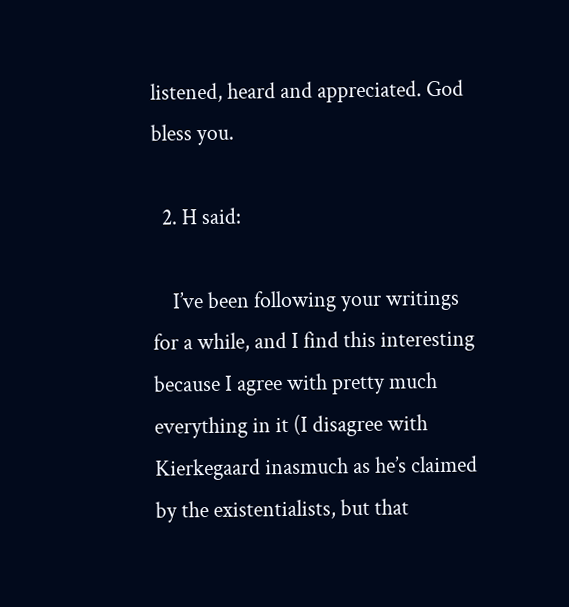listened, heard and appreciated. God bless you.

  2. H said:

    I’ve been following your writings for a while, and I find this interesting because I agree with pretty much everything in it (I disagree with Kierkegaard inasmuch as he’s claimed by the existentialists, but that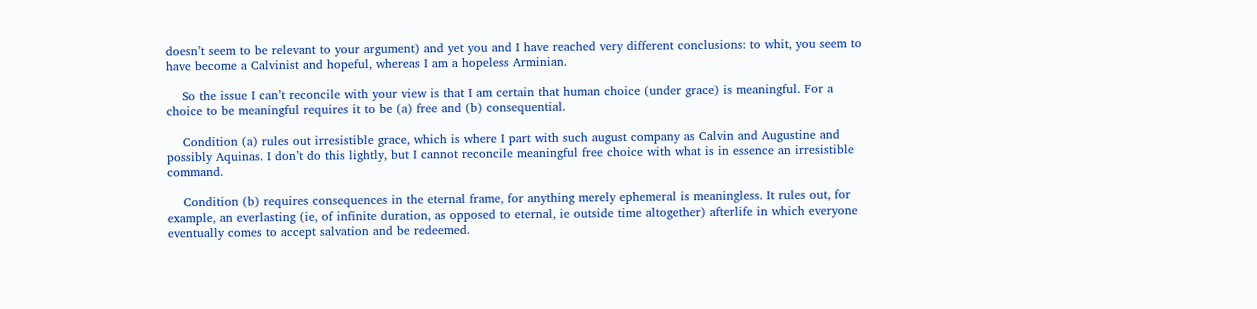doesn’t seem to be relevant to your argument) and yet you and I have reached very different conclusions: to whit, you seem to have become a Calvinist and hopeful, whereas I am a hopeless Arminian.

    So the issue I can’t reconcile with your view is that I am certain that human choice (under grace) is meaningful. For a choice to be meaningful requires it to be (a) free and (b) consequential.

    Condition (a) rules out irresistible grace, which is where I part with such august company as Calvin and Augustine and possibly Aquinas. I don’t do this lightly, but I cannot reconcile meaningful free choice with what is in essence an irresistible command.

    Condition (b) requires consequences in the eternal frame, for anything merely ephemeral is meaningless. It rules out, for example, an everlasting (ie, of infinite duration, as opposed to eternal, ie outside time altogether) afterlife in which everyone eventually comes to accept salvation and be redeemed.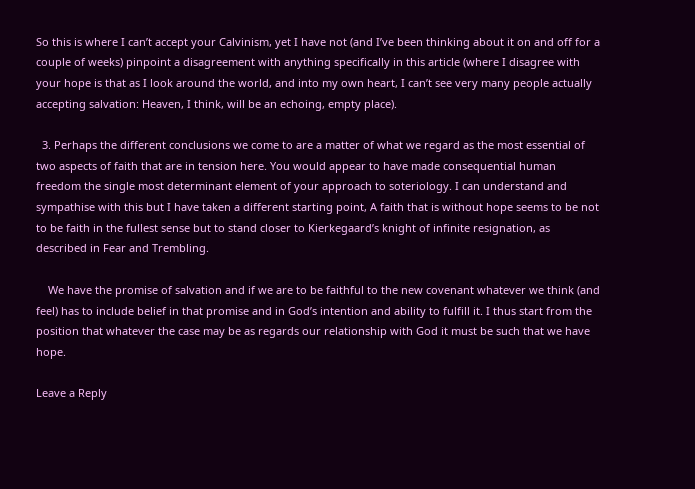So this is where I can’t accept your Calvinism, yet I have not (and I’ve been thinking about it on and off for a couple of weeks) pinpoint a disagreement with anything specifically in this article (where I disagree with your hope is that as I look around the world, and into my own heart, I can’t see very many people actually accepting salvation: Heaven, I think, will be an echoing, empty place).

  3. Perhaps the different conclusions we come to are a matter of what we regard as the most essential of two aspects of faith that are in tension here. You would appear to have made consequential human freedom the single most determinant element of your approach to soteriology. I can understand and sympathise with this but I have taken a different starting point, A faith that is without hope seems to be not to be faith in the fullest sense but to stand closer to Kierkegaard’s knight of infinite resignation, as described in Fear and Trembling.

    We have the promise of salvation and if we are to be faithful to the new covenant whatever we think (and feel) has to include belief in that promise and in God’s intention and ability to fulfill it. I thus start from the position that whatever the case may be as regards our relationship with God it must be such that we have hope.

Leave a Reply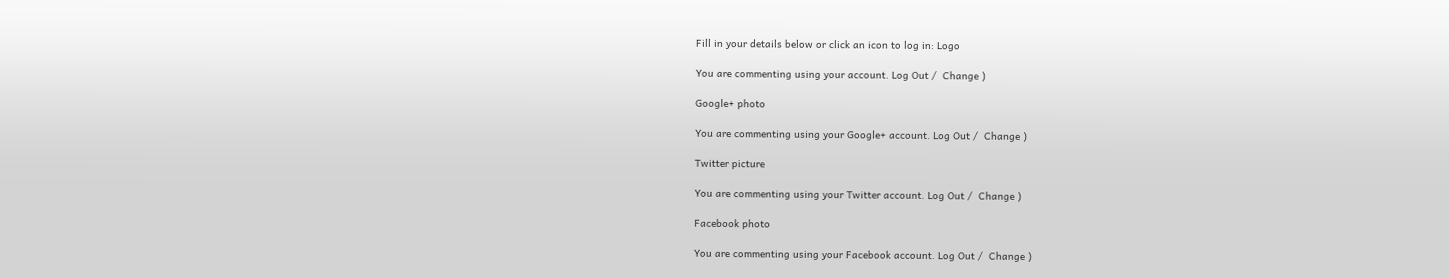Fill in your details below or click an icon to log in: Logo

You are commenting using your account. Log Out /  Change )

Google+ photo

You are commenting using your Google+ account. Log Out /  Change )

Twitter picture

You are commenting using your Twitter account. Log Out /  Change )

Facebook photo

You are commenting using your Facebook account. Log Out /  Change )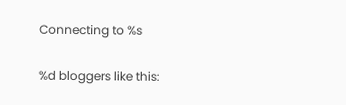Connecting to %s

%d bloggers like this: